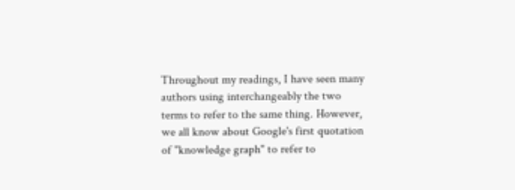Throughout my readings, I have seen many authors using interchangeably the two terms to refer to the same thing. However, we all know about Google's first quotation of "knowledge graph" to refer to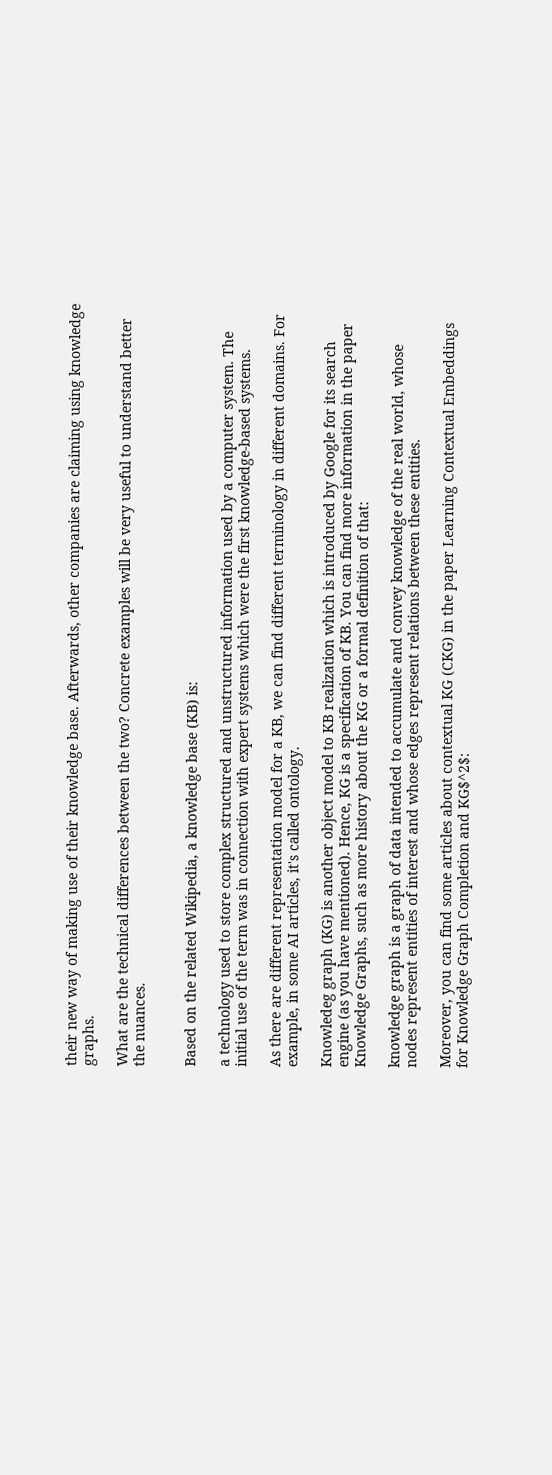their new way of making use of their knowledge base. Afterwards, other companies are claiming using knowledge graphs.

What are the technical differences between the two? Concrete examples will be very useful to understand better the nuances.


Based on the related Wikipedia, a knowledge base (KB) is:

a technology used to store complex structured and unstructured information used by a computer system. The initial use of the term was in connection with expert systems which were the first knowledge-based systems.

As there are different representation model for a KB, we can find different terminology in different domains. For example, in some AI articles, it's called ontology.

Knowledeg graph (KG) is another object model to KB realization which is introduced by Google for its search engine (as you have mentioned). Hence, KG is a specification of KB. You can find more information in the paper Knowledge Graphs, such as more history about the KG or a formal definition of that:

knowledge graph is a graph of data intended to accumulate and convey knowledge of the real world, whose nodes represent entities of interest and whose edges represent relations between these entities.

Moreover, you can find some articles about contextual KG (CKG) in the paper Learning Contextual Embeddings for Knowledge Graph Completion and KG$^2$: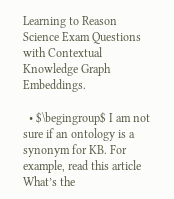Learning to Reason Science Exam Questions with Contextual Knowledge Graph Embeddings.

  • $\begingroup$ I am not sure if an ontology is a synonym for KB. For example, read this article What’s the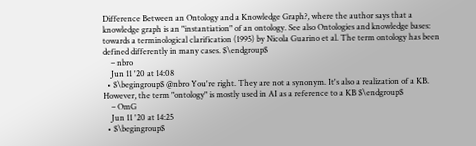Difference Between an Ontology and a Knowledge Graph?, where the author says that a knowledge graph is an "instantiation" of an ontology. See also Ontologies and knowledge bases: towards a terminological clarification (1995) by Nicola Guarino et al. The term ontology has been defined differently in many cases. $\endgroup$
    – nbro
    Jun 11 '20 at 14:08
  • $\begingroup$ @nbro You're right. They are not a synonym. It's also a realization of a KB. However, the term "ontology" is mostly used in AI as a reference to a KB $\endgroup$
    – OmG
    Jun 11 '20 at 14:25
  • $\begingroup$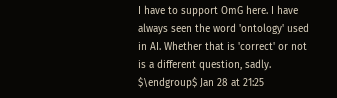I have to support OmG here. I have always seen the word 'ontology' used in AI. Whether that is 'correct' or not is a different question, sadly. $\endgroup$ Jan 28 at 21:25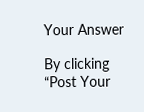Your Answer

By clicking “Post Your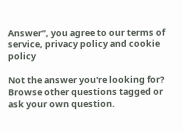Answer”, you agree to our terms of service, privacy policy and cookie policy

Not the answer you're looking for? Browse other questions tagged or ask your own question.